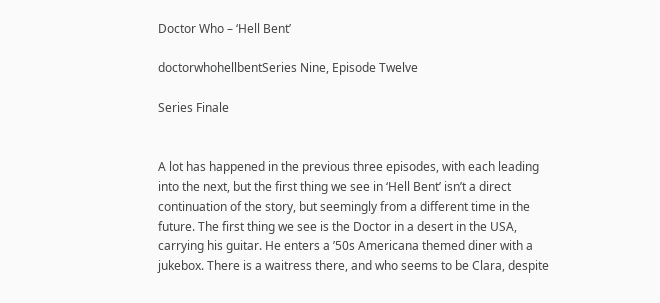Doctor Who – ‘Hell Bent’

doctorwhohellbentSeries Nine, Episode Twelve

Series Finale


A lot has happened in the previous three episodes, with each leading into the next, but the first thing we see in ‘Hell Bent’ isn’t a direct continuation of the story, but seemingly from a different time in the future. The first thing we see is the Doctor in a desert in the USA, carrying his guitar. He enters a ’50s Americana themed diner with a jukebox. There is a waitress there, and who seems to be Clara, despite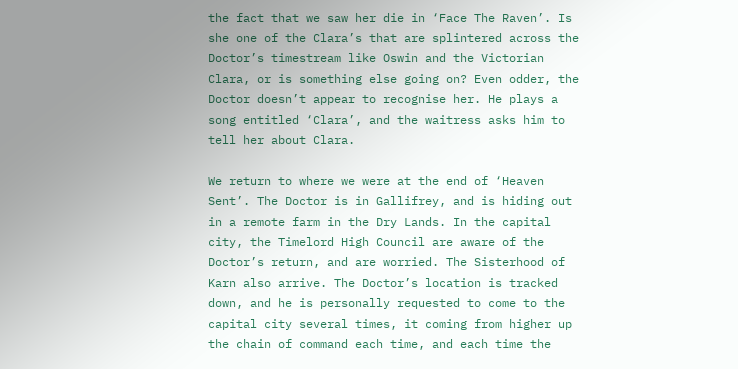the fact that we saw her die in ‘Face The Raven’. Is she one of the Clara’s that are splintered across the Doctor’s timestream like Oswin and the Victorian Clara, or is something else going on? Even odder, the Doctor doesn’t appear to recognise her. He plays a song entitled ‘Clara’, and the waitress asks him to tell her about Clara.

We return to where we were at the end of ‘Heaven Sent’. The Doctor is in Gallifrey, and is hiding out in a remote farm in the Dry Lands. In the capital city, the Timelord High Council are aware of the Doctor’s return, and are worried. The Sisterhood of Karn also arrive. The Doctor’s location is tracked down, and he is personally requested to come to the capital city several times, it coming from higher up the chain of command each time, and each time the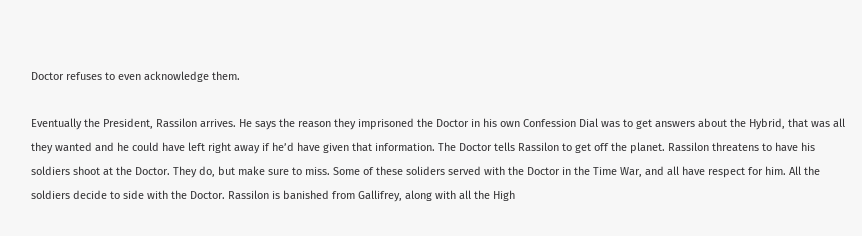Doctor refuses to even acknowledge them.

Eventually the President, Rassilon arrives. He says the reason they imprisoned the Doctor in his own Confession Dial was to get answers about the Hybrid, that was all they wanted and he could have left right away if he’d have given that information. The Doctor tells Rassilon to get off the planet. Rassilon threatens to have his soldiers shoot at the Doctor. They do, but make sure to miss. Some of these soliders served with the Doctor in the Time War, and all have respect for him. All the soldiers decide to side with the Doctor. Rassilon is banished from Gallifrey, along with all the High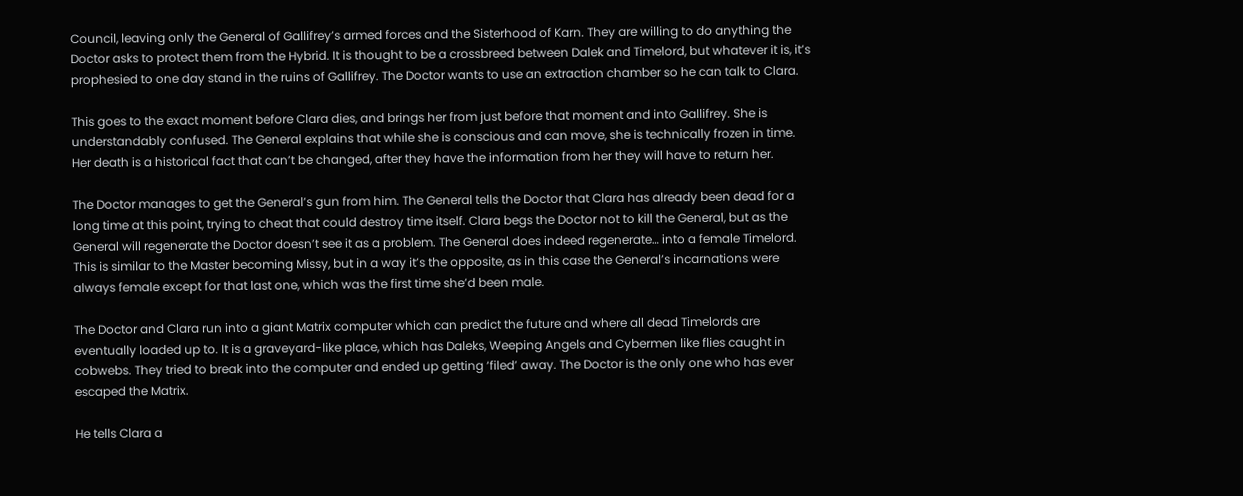Council, leaving only the General of Gallifrey’s armed forces and the Sisterhood of Karn. They are willing to do anything the Doctor asks to protect them from the Hybrid. It is thought to be a crossbreed between Dalek and Timelord, but whatever it is, it’s prophesied to one day stand in the ruins of Gallifrey. The Doctor wants to use an extraction chamber so he can talk to Clara.

This goes to the exact moment before Clara dies, and brings her from just before that moment and into Gallifrey. She is understandably confused. The General explains that while she is conscious and can move, she is technically frozen in time. Her death is a historical fact that can’t be changed, after they have the information from her they will have to return her.

The Doctor manages to get the General’s gun from him. The General tells the Doctor that Clara has already been dead for a long time at this point, trying to cheat that could destroy time itself. Clara begs the Doctor not to kill the General, but as the General will regenerate the Doctor doesn’t see it as a problem. The General does indeed regenerate… into a female Timelord. This is similar to the Master becoming Missy, but in a way it’s the opposite, as in this case the General’s incarnations were always female except for that last one, which was the first time she’d been male.

The Doctor and Clara run into a giant Matrix computer which can predict the future and where all dead Timelords are eventually loaded up to. It is a graveyard-like place, which has Daleks, Weeping Angels and Cybermen like flies caught in cobwebs. They tried to break into the computer and ended up getting ‘filed’ away. The Doctor is the only one who has ever escaped the Matrix.

He tells Clara a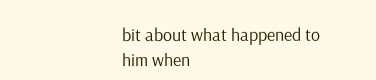bit about what happened to him when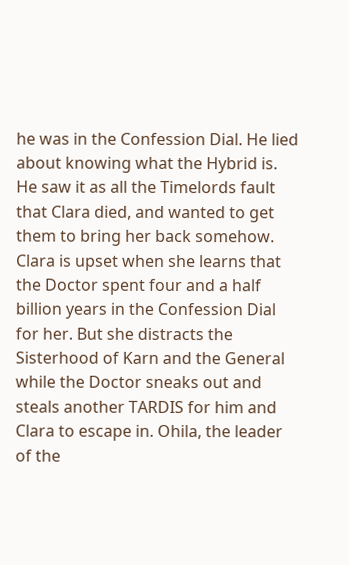he was in the Confession Dial. He lied about knowing what the Hybrid is. He saw it as all the Timelords fault that Clara died, and wanted to get them to bring her back somehow. Clara is upset when she learns that the Doctor spent four and a half billion years in the Confession Dial for her. But she distracts the Sisterhood of Karn and the General while the Doctor sneaks out and steals another TARDIS for him and Clara to escape in. Ohila, the leader of the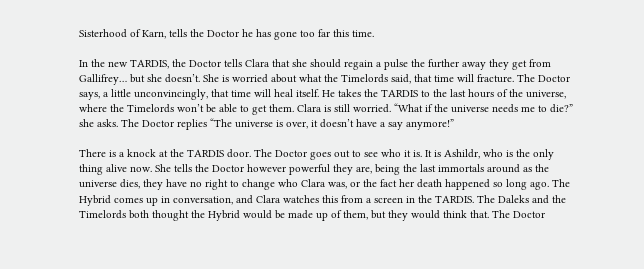Sisterhood of Karn, tells the Doctor he has gone too far this time.

In the new TARDIS, the Doctor tells Clara that she should regain a pulse the further away they get from Gallifrey… but she doesn’t. She is worried about what the Timelords said, that time will fracture. The Doctor says, a little unconvincingly, that time will heal itself. He takes the TARDIS to the last hours of the universe, where the Timelords won’t be able to get them. Clara is still worried. “What if the universe needs me to die?” she asks. The Doctor replies “The universe is over, it doesn’t have a say anymore!”

There is a knock at the TARDIS door. The Doctor goes out to see who it is. It is Ashildr, who is the only thing alive now. She tells the Doctor however powerful they are, being the last immortals around as the universe dies, they have no right to change who Clara was, or the fact her death happened so long ago. The Hybrid comes up in conversation, and Clara watches this from a screen in the TARDIS. The Daleks and the Timelords both thought the Hybrid would be made up of them, but they would think that. The Doctor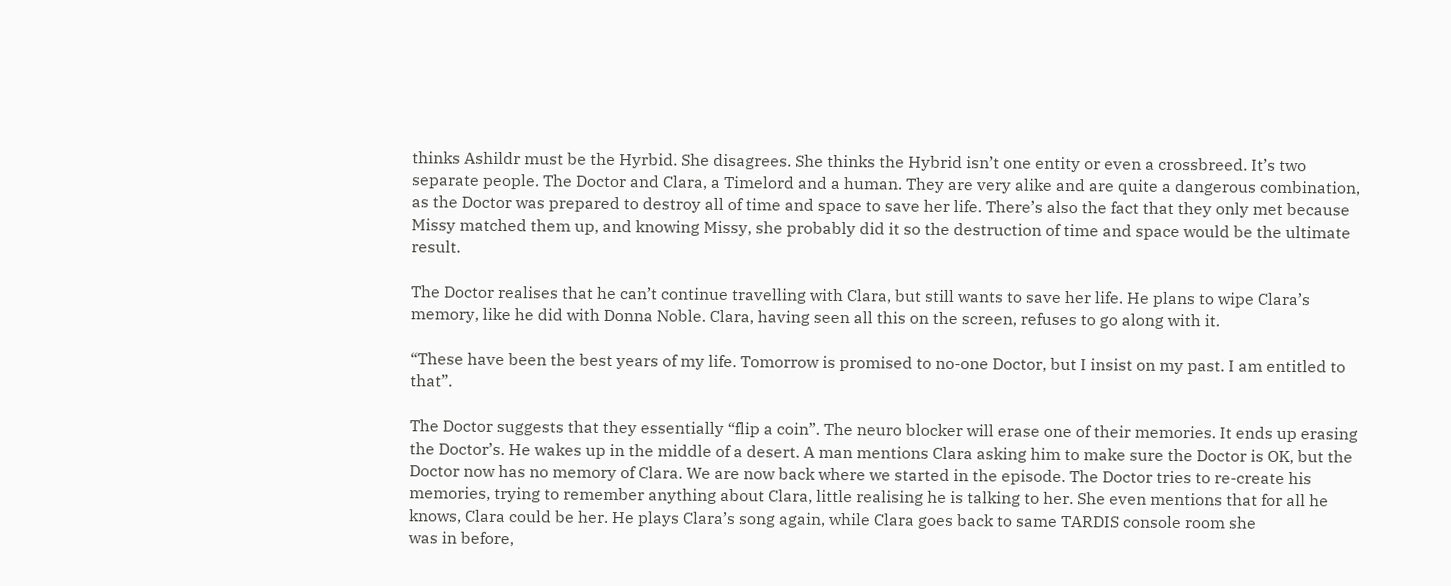thinks Ashildr must be the Hyrbid. She disagrees. She thinks the Hybrid isn’t one entity or even a crossbreed. It’s two separate people. The Doctor and Clara, a Timelord and a human. They are very alike and are quite a dangerous combination, as the Doctor was prepared to destroy all of time and space to save her life. There’s also the fact that they only met because Missy matched them up, and knowing Missy, she probably did it so the destruction of time and space would be the ultimate result.

The Doctor realises that he can’t continue travelling with Clara, but still wants to save her life. He plans to wipe Clara’s memory, like he did with Donna Noble. Clara, having seen all this on the screen, refuses to go along with it.

“These have been the best years of my life. Tomorrow is promised to no-one Doctor, but I insist on my past. I am entitled to that”.

The Doctor suggests that they essentially “flip a coin”. The neuro blocker will erase one of their memories. It ends up erasing the Doctor’s. He wakes up in the middle of a desert. A man mentions Clara asking him to make sure the Doctor is OK, but the Doctor now has no memory of Clara. We are now back where we started in the episode. The Doctor tries to re-create his memories, trying to remember anything about Clara, little realising he is talking to her. She even mentions that for all he knows, Clara could be her. He plays Clara’s song again, while Clara goes back to same TARDIS console room she
was in before,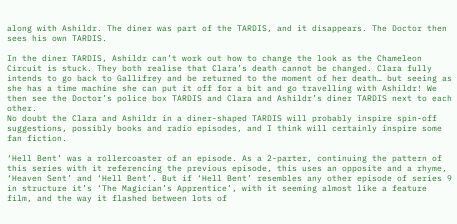along with Ashildr. The diner was part of the TARDIS, and it disappears. The Doctor then sees his own TARDIS.

In the diner TARDIS, Ashildr can’t work out how to change the look as the Chameleon Circuit is stuck. They both realise that Clara’s death cannot be changed. Clara fully intends to go back to Gallifrey and be returned to the moment of her death… but seeing as she has a time machine she can put it off for a bit and go travelling with Ashildr! We then see the Doctor’s police box TARDIS and Clara and Ashildr’s diner TARDIS next to each other.
No doubt the Clara and Ashildr in a diner-shaped TARDIS will probably inspire spin-off suggestions, possibly books and radio episodes, and I think will certainly inspire some fan fiction.

‘Hell Bent’ was a rollercoaster of an episode. As a 2-parter, continuing the pattern of this series with it referencing the previous episode, this uses an opposite and a rhyme, ‘Heaven Sent’ and ‘Hell Bent’. But if ‘Hell Bent’ resembles any other episode of series 9 in structure it’s ‘The Magician’s Apprentice’, with it seeming almost like a feature film, and the way it flashed between lots of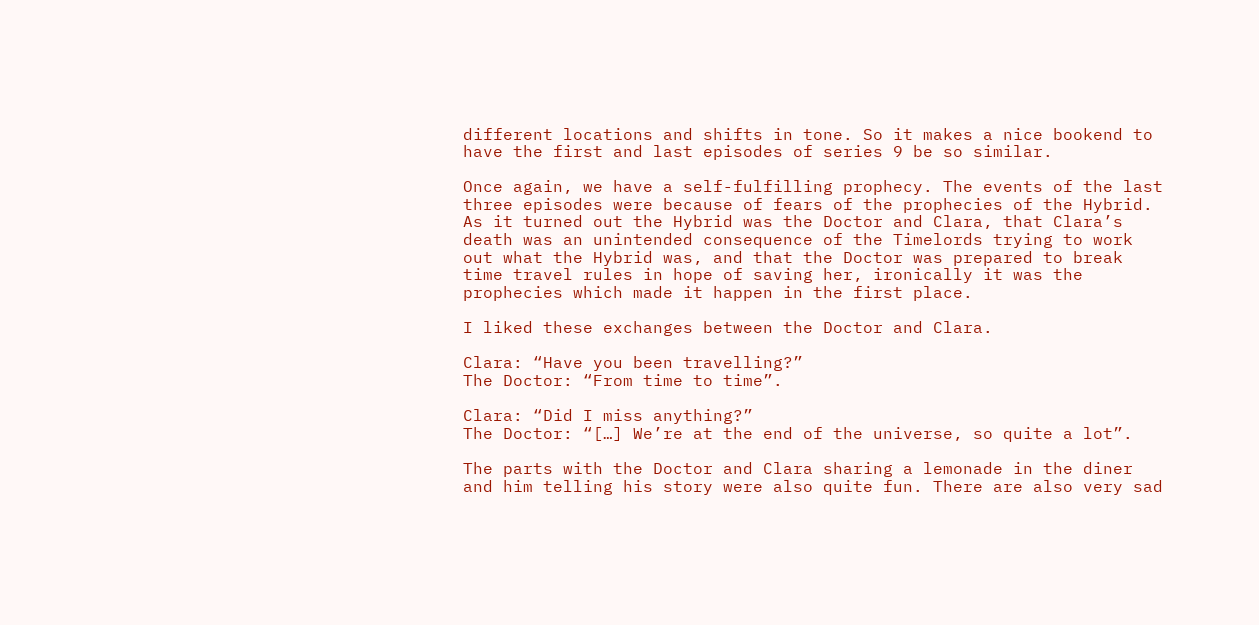different locations and shifts in tone. So it makes a nice bookend to have the first and last episodes of series 9 be so similar.

Once again, we have a self-fulfilling prophecy. The events of the last three episodes were because of fears of the prophecies of the Hybrid. As it turned out the Hybrid was the Doctor and Clara, that Clara’s death was an unintended consequence of the Timelords trying to work out what the Hybrid was, and that the Doctor was prepared to break time travel rules in hope of saving her, ironically it was the prophecies which made it happen in the first place.

I liked these exchanges between the Doctor and Clara.

Clara: “Have you been travelling?”
The Doctor: “From time to time”.

Clara: “Did I miss anything?”
The Doctor: “[…] We’re at the end of the universe, so quite a lot”.

The parts with the Doctor and Clara sharing a lemonade in the diner and him telling his story were also quite fun. There are also very sad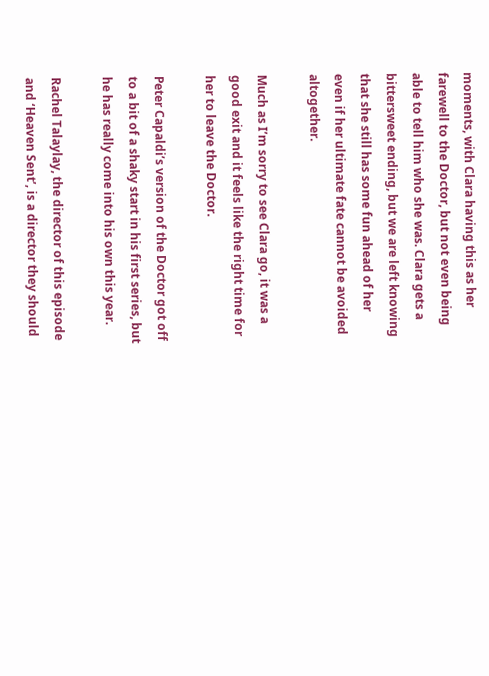moments, with Clara having this as her farewell to the Doctor, but not even being able to tell him who she was. Clara gets a bittersweet ending, but we are left knowing that she still has some fun ahead of her even if her ultimate fate cannot be avoided altogether.

Much as I’m sorry to see Clara go, it was a good exit and it feels like the right time for her to leave the Doctor.

Peter Capaldi’s version of the Doctor got off to a bit of a shaky start in his first series, but he has really come into his own this year.

Rachel Talaylay, the director of this episode and ‘Heaven Sent’, is a director they should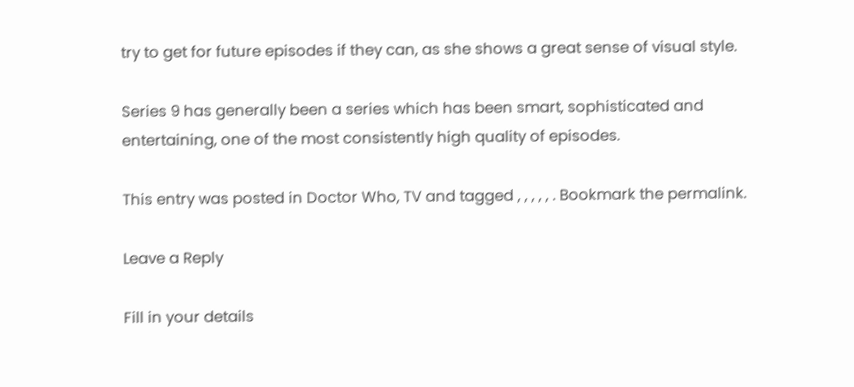try to get for future episodes if they can, as she shows a great sense of visual style.

Series 9 has generally been a series which has been smart, sophisticated and entertaining, one of the most consistently high quality of episodes.

This entry was posted in Doctor Who, TV and tagged , , , , , . Bookmark the permalink.

Leave a Reply

Fill in your details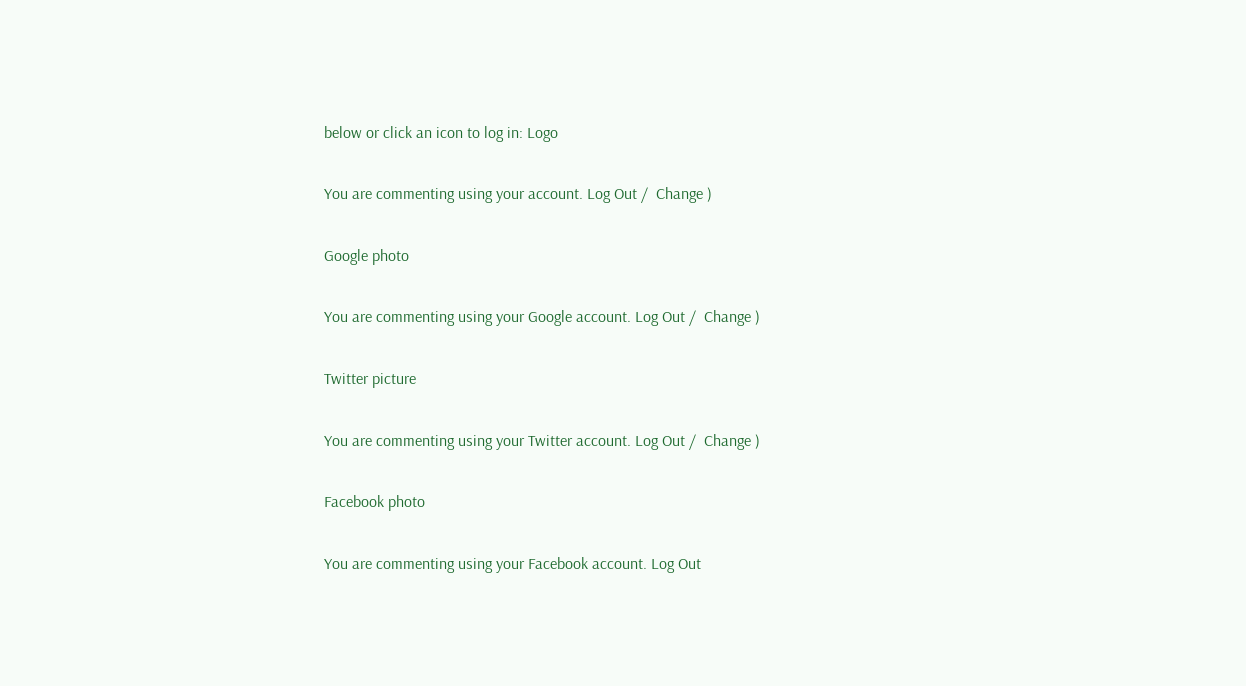below or click an icon to log in: Logo

You are commenting using your account. Log Out /  Change )

Google photo

You are commenting using your Google account. Log Out /  Change )

Twitter picture

You are commenting using your Twitter account. Log Out /  Change )

Facebook photo

You are commenting using your Facebook account. Log Out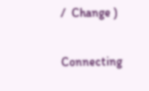/  Change )

Connecting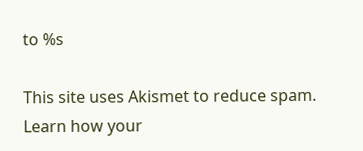to %s

This site uses Akismet to reduce spam. Learn how your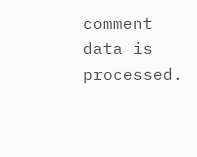comment data is processed.